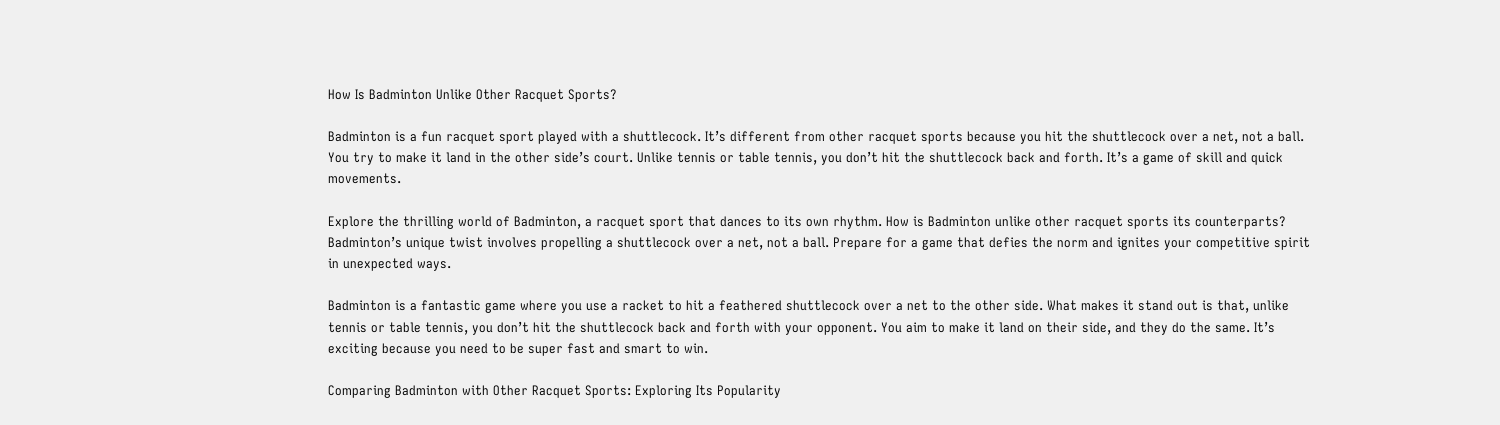How Is Badminton Unlike Other Racquet Sports?

Badminton is a fun racquet sport played with a shuttlecock. It’s different from other racquet sports because you hit the shuttlecock over a net, not a ball. You try to make it land in the other side’s court. Unlike tennis or table tennis, you don’t hit the shuttlecock back and forth. It’s a game of skill and quick movements.

Explore the thrilling world of Badminton, a racquet sport that dances to its own rhythm. How is Badminton unlike other racquet sports its counterparts? Badminton’s unique twist involves propelling a shuttlecock over a net, not a ball. Prepare for a game that defies the norm and ignites your competitive spirit in unexpected ways.

Badminton is a fantastic game where you use a racket to hit a feathered shuttlecock over a net to the other side. What makes it stand out is that, unlike tennis or table tennis, you don’t hit the shuttlecock back and forth with your opponent. You aim to make it land on their side, and they do the same. It’s exciting because you need to be super fast and smart to win.

Comparing Badminton with Other Racquet Sports: Exploring Its Popularity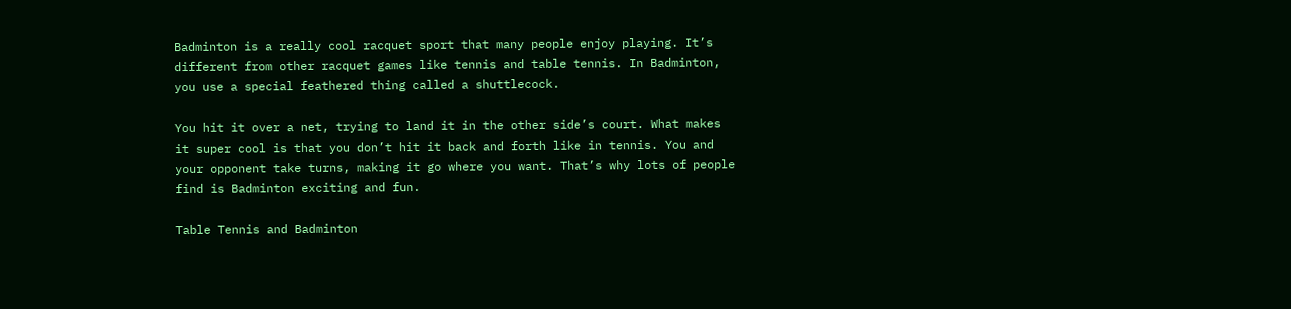Badminton is a really cool racquet sport that many people enjoy playing. It’s different from other racquet games like tennis and table tennis. In Badminton, you use a special feathered thing called a shuttlecock.

You hit it over a net, trying to land it in the other side’s court. What makes it super cool is that you don’t hit it back and forth like in tennis. You and your opponent take turns, making it go where you want. That’s why lots of people find is Badminton exciting and fun.

Table Tennis and Badminton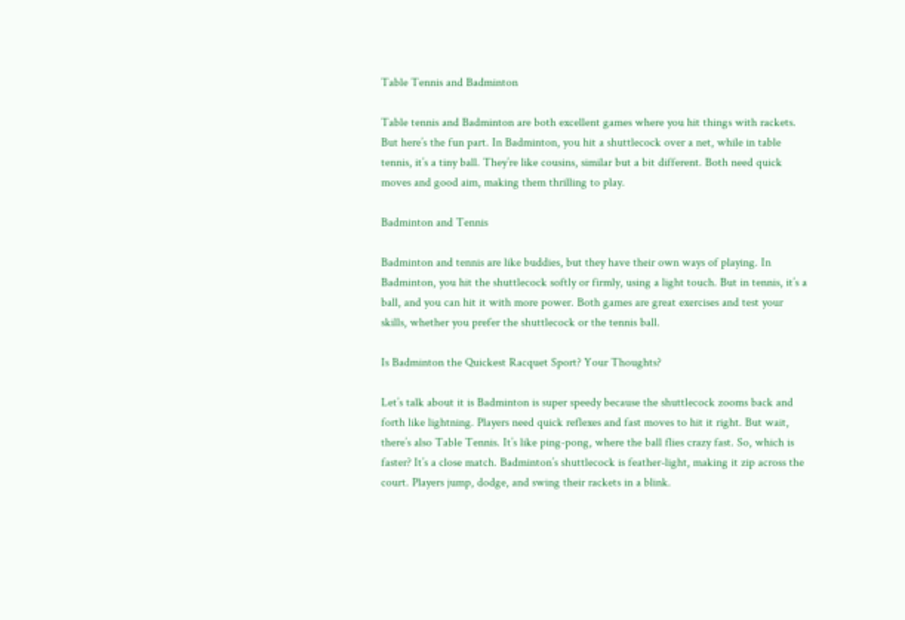Table Tennis and Badminton

Table tennis and Badminton are both excellent games where you hit things with rackets. But here’s the fun part. In Badminton, you hit a shuttlecock over a net, while in table tennis, it’s a tiny ball. They’re like cousins, similar but a bit different. Both need quick moves and good aim, making them thrilling to play.

Badminton and Tennis

Badminton and tennis are like buddies, but they have their own ways of playing. In Badminton, you hit the shuttlecock softly or firmly, using a light touch. But in tennis, it’s a ball, and you can hit it with more power. Both games are great exercises and test your skills, whether you prefer the shuttlecock or the tennis ball.

Is Badminton the Quickest Racquet Sport? Your Thoughts?

Let’s talk about it is Badminton is super speedy because the shuttlecock zooms back and forth like lightning. Players need quick reflexes and fast moves to hit it right. But wait, there’s also Table Tennis. It’s like ping-pong, where the ball flies crazy fast. So, which is faster? It’s a close match. Badminton’s shuttlecock is feather-light, making it zip across the court. Players jump, dodge, and swing their rackets in a blink.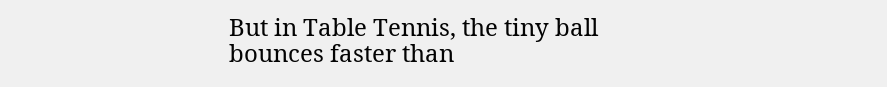But in Table Tennis, the tiny ball bounces faster than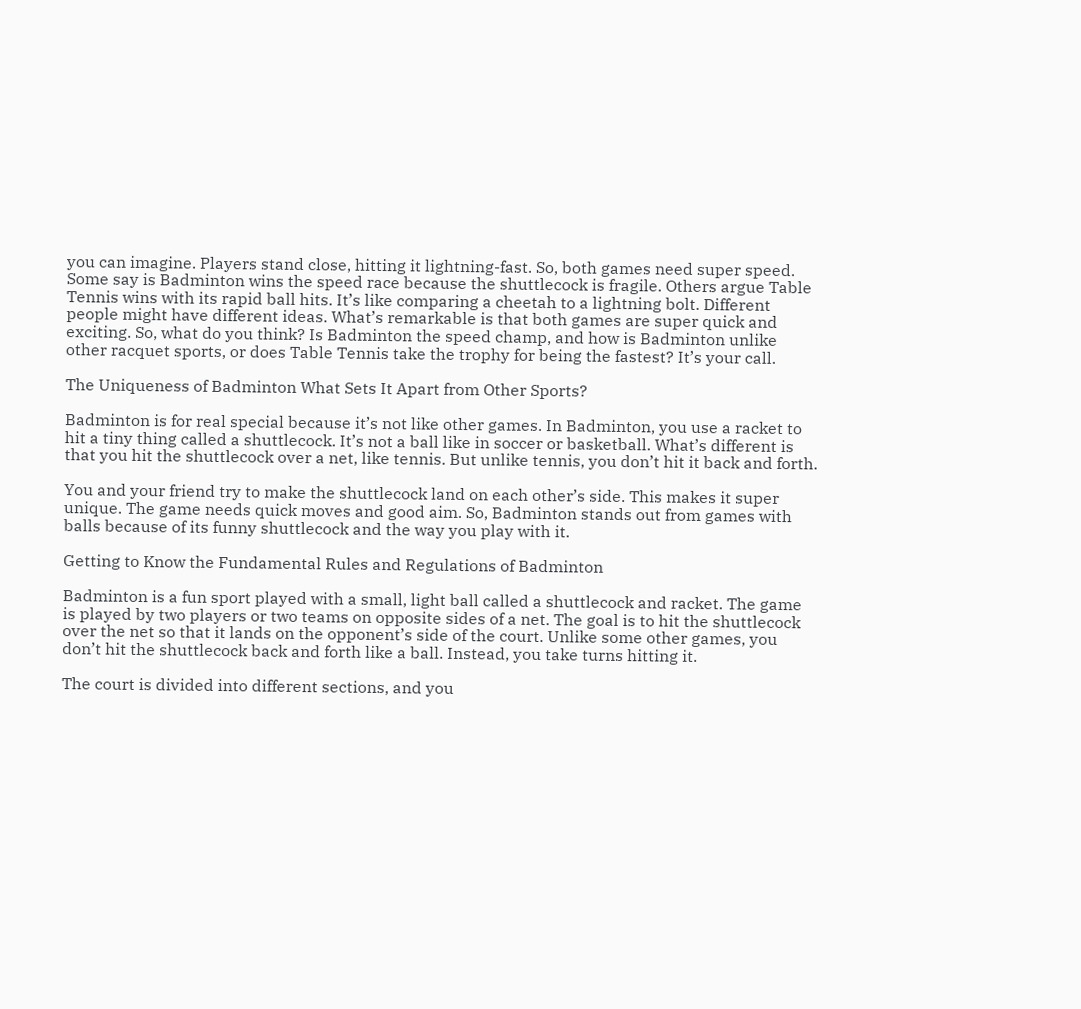you can imagine. Players stand close, hitting it lightning-fast. So, both games need super speed. Some say is Badminton wins the speed race because the shuttlecock is fragile. Others argue Table Tennis wins with its rapid ball hits. It’s like comparing a cheetah to a lightning bolt. Different people might have different ideas. What’s remarkable is that both games are super quick and exciting. So, what do you think? Is Badminton the speed champ, and how is Badminton unlike other racquet sports, or does Table Tennis take the trophy for being the fastest? It’s your call.

The Uniqueness of Badminton What Sets It Apart from Other Sports?

Badminton is for real special because it’s not like other games. In Badminton, you use a racket to hit a tiny thing called a shuttlecock. It’s not a ball like in soccer or basketball. What’s different is that you hit the shuttlecock over a net, like tennis. But unlike tennis, you don’t hit it back and forth.

You and your friend try to make the shuttlecock land on each other’s side. This makes it super unique. The game needs quick moves and good aim. So, Badminton stands out from games with balls because of its funny shuttlecock and the way you play with it.

Getting to Know the Fundamental Rules and Regulations of Badminton

Badminton is a fun sport played with a small, light ball called a shuttlecock and racket. The game is played by two players or two teams on opposite sides of a net. The goal is to hit the shuttlecock over the net so that it lands on the opponent’s side of the court. Unlike some other games, you don’t hit the shuttlecock back and forth like a ball. Instead, you take turns hitting it.

The court is divided into different sections, and you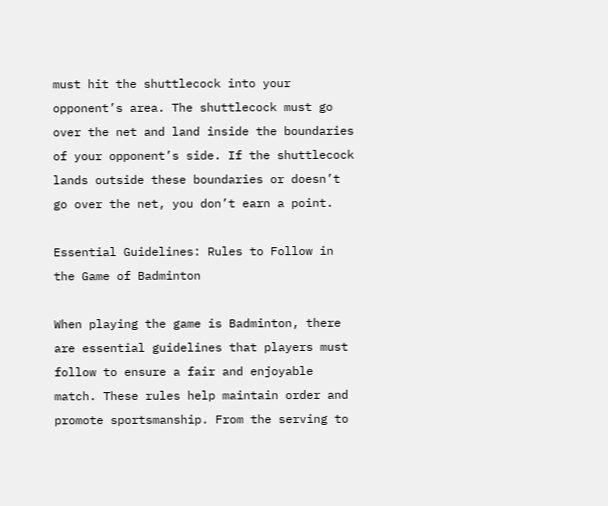must hit the shuttlecock into your opponent’s area. The shuttlecock must go over the net and land inside the boundaries of your opponent’s side. If the shuttlecock lands outside these boundaries or doesn’t go over the net, you don’t earn a point.

Essential Guidelines: Rules to Follow in the Game of Badminton

When playing the game is Badminton, there are essential guidelines that players must follow to ensure a fair and enjoyable match. These rules help maintain order and promote sportsmanship. From the serving to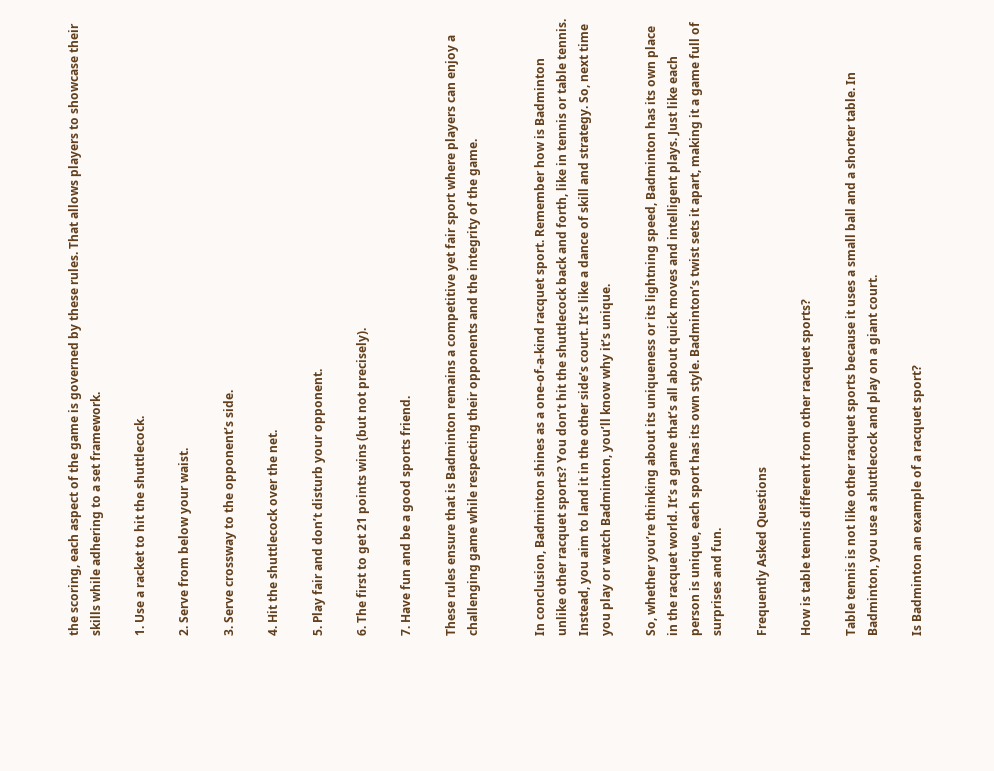the scoring, each aspect of the game is governed by these rules. That allows players to showcase their skills while adhering to a set framework.

1. Use a racket to hit the shuttlecock.

2. Serve from below your waist.

3. Serve crossway to the opponent’s side.

4. Hit the shuttlecock over the net.

5. Play fair and don’t disturb your opponent.

6. The first to get 21 points wins (but not precisely).

7. Have fun and be a good sports friend.

These rules ensure that is Badminton remains a competitive yet fair sport where players can enjoy a challenging game while respecting their opponents and the integrity of the game.


In conclusion, Badminton shines as a one-of-a-kind racquet sport. Remember how is Badminton unlike other racquet sports? You don’t hit the shuttlecock back and forth, like in tennis or table tennis. Instead, you aim to land it in the other side’s court. It’s like a dance of skill and strategy. So, next time you play or watch Badminton, you’ll know why it’s unique.

So, whether you’re thinking about its uniqueness or its lightning speed, Badminton has its own place in the racquet world. It’s a game that’s all about quick moves and intelligent plays. Just like each person is unique, each sport has its own style. Badminton’s twist sets it apart, making it a game full of surprises and fun.

Frequently Asked Questions

How is table tennis different from other racquet sports?

Table tennis is not like other racquet sports because it uses a small ball and a shorter table. In Badminton, you use a shuttlecock and play on a giant court.

Is Badminton an example of a racquet sport?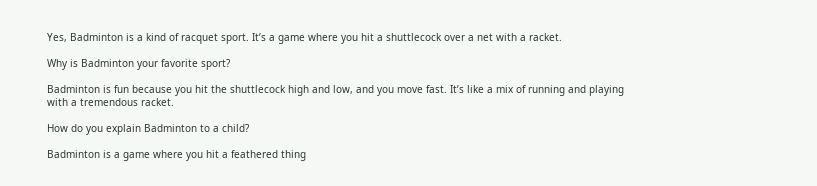Yes, Badminton is a kind of racquet sport. It’s a game where you hit a shuttlecock over a net with a racket.

Why is Badminton your favorite sport?

Badminton is fun because you hit the shuttlecock high and low, and you move fast. It’s like a mix of running and playing with a tremendous racket.

How do you explain Badminton to a child?

Badminton is a game where you hit a feathered thing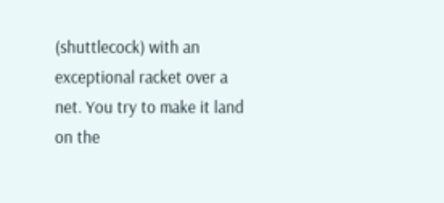(shuttlecock) with an exceptional racket over a net. You try to make it land on the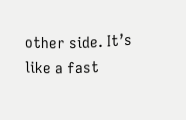other side. It’s like a fast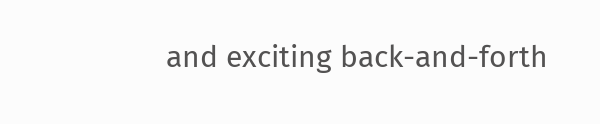and exciting back-and-forth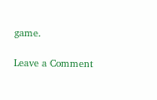game.

Leave a Comment